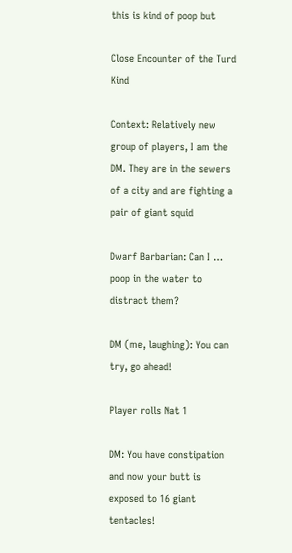this is kind of poop but

Close Encounter of the Turd Kind

Context: Relatively new group of players, I am the DM. They are in the sewers of a city and are fighting a pair of giant squid

Dwarf Barbarian: Can I … poop in the water to distract them?

DM (me, laughing): You can try, go ahead!

Player rolls Nat 1

DM: You have constipation and now your butt is exposed to 16 giant tentacles!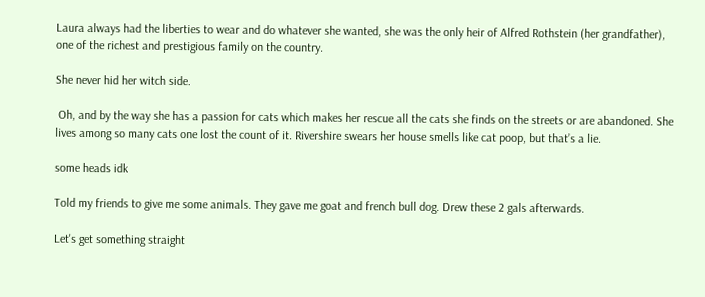Laura always had the liberties to wear and do whatever she wanted, she was the only heir of Alfred Rothstein (her grandfather), one of the richest and prestigious family on the country.

She never hid her witch side.

 Oh, and by the way she has a passion for cats which makes her rescue all the cats she finds on the streets or are abandoned. She lives among so many cats one lost the count of it. Rivershire swears her house smells like cat poop, but that’s a lie.

some heads idk

Told my friends to give me some animals. They gave me goat and french bull dog. Drew these 2 gals afterwards.

Let's get something straight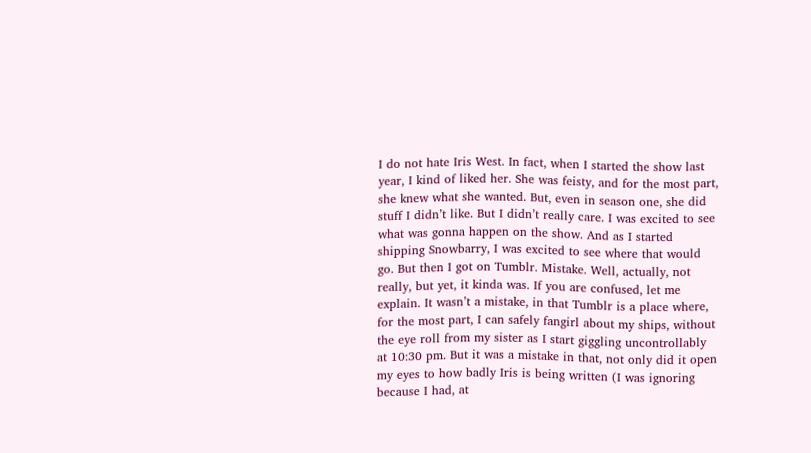I do not hate Iris West. In fact, when I started the show last year, I kind of liked her. She was feisty, and for the most part, she knew what she wanted. But, even in season one, she did stuff I didn’t like. But I didn’t really care. I was excited to see what was gonna happen on the show. And as I started shipping Snowbarry, I was excited to see where that would go. But then I got on Tumblr. Mistake. Well, actually, not really, but yet, it kinda was. If you are confused, let me explain. It wasn’t a mistake, in that Tumblr is a place where, for the most part, I can safely fangirl about my ships, without the eye roll from my sister as I start giggling uncontrollably at 10:30 pm. But it was a mistake in that, not only did it open my eyes to how badly Iris is being written (I was ignoring because I had, at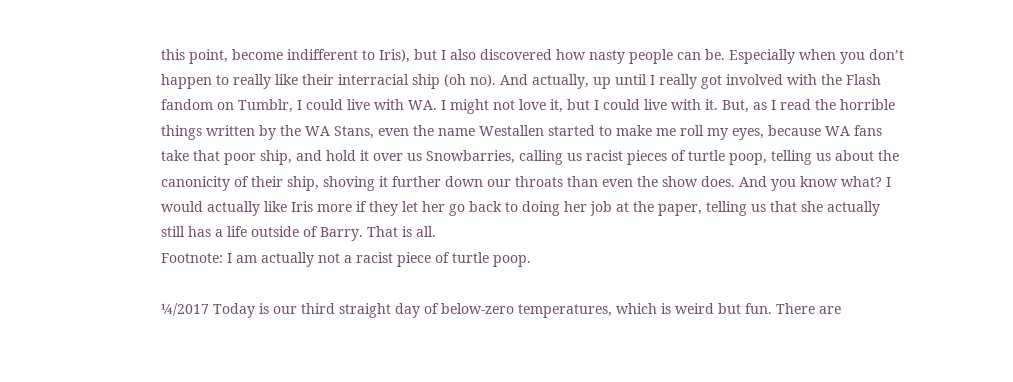this point, become indifferent to Iris), but I also discovered how nasty people can be. Especially when you don’t happen to really like their interracial ship (oh no). And actually, up until I really got involved with the Flash fandom on Tumblr, I could live with WA. I might not love it, but I could live with it. But, as I read the horrible things written by the WA Stans, even the name Westallen started to make me roll my eyes, because WA fans take that poor ship, and hold it over us Snowbarries, calling us racist pieces of turtle poop, telling us about the canonicity of their ship, shoving it further down our throats than even the show does. And you know what? I would actually like Iris more if they let her go back to doing her job at the paper, telling us that she actually still has a life outside of Barry. That is all.
Footnote: I am actually not a racist piece of turtle poop.

¼/2017 Today is our third straight day of below-zero temperatures, which is weird but fun. There are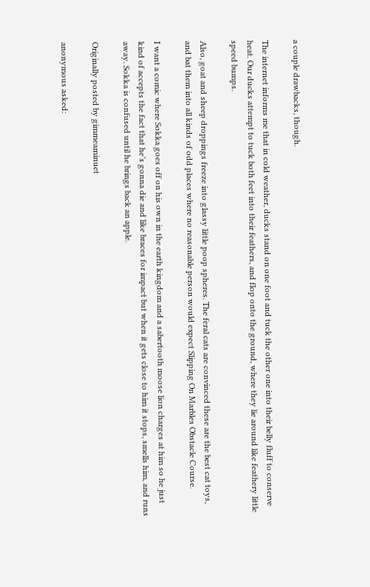a couple drawbacks, though.

The internet informs me that in cold weather, ducks stand on one foot and tuck the other one into their belly fluff to conserve heat. Our ducks attempt to tuck both feet into their feathers, and flop onto the ground, where they lie around like feathery little speed bumps.

Also, goat and sheep droppings freeze into glassy little poop spheres. The feral cats are convinced these are the best cat toys, and bat them into all kinds of odd places where no reasonable person would expect Slipping On Marbles Obstacle Course.

I want a comic where Sokka goes off on his own in the earth kingdom and a sabertooth moose lion charges at him so he just kind of accepts the fact that he’s gonna die and like braces for impact but when it gets close to him it stops, smells him, and runs away. Sokka is confused until he brings back an apple.

Originally posted by gimmeaminuet

anonymous asked: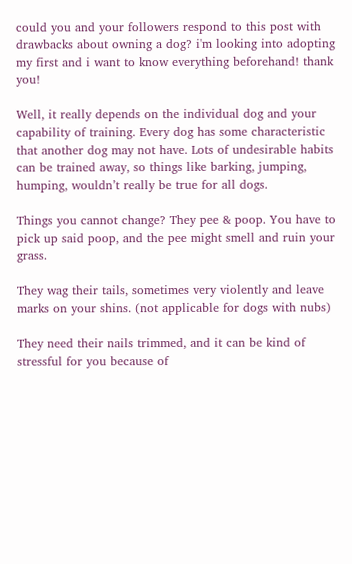could you and your followers respond to this post with drawbacks about owning a dog? i'm looking into adopting my first and i want to know everything beforehand! thank you!

Well, it really depends on the individual dog and your capability of training. Every dog has some characteristic that another dog may not have. Lots of undesirable habits can be trained away, so things like barking, jumping, humping, wouldn’t really be true for all dogs.

Things you cannot change? They pee & poop. You have to pick up said poop, and the pee might smell and ruin your grass.

They wag their tails, sometimes very violently and leave marks on your shins. (not applicable for dogs with nubs)

They need their nails trimmed, and it can be kind of stressful for you because of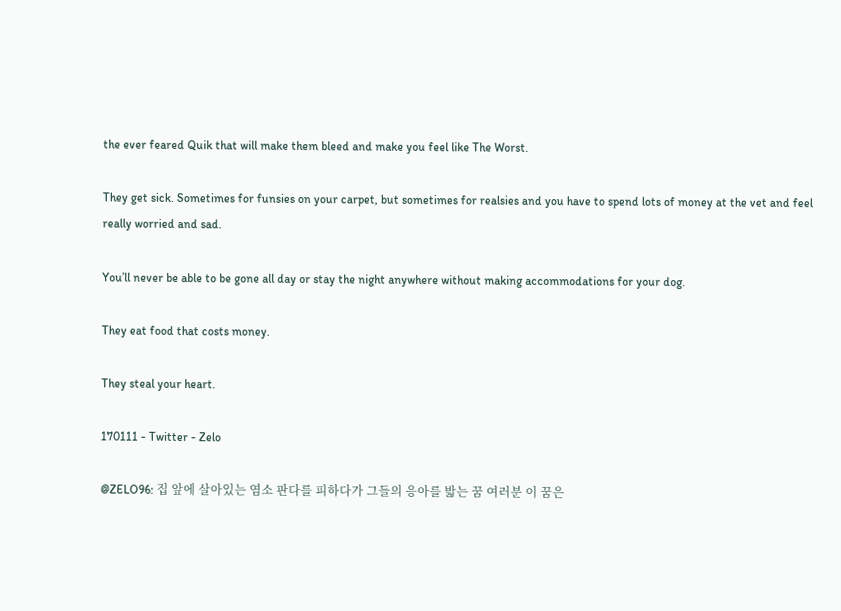the ever feared Quik that will make them bleed and make you feel like The Worst.

They get sick. Sometimes for funsies on your carpet, but sometimes for realsies and you have to spend lots of money at the vet and feel really worried and sad.

You’ll never be able to be gone all day or stay the night anywhere without making accommodations for your dog.

They eat food that costs money.

They steal your heart.

170111 - Twitter - Zelo

@ZELO96: 집 앞에 살아있는 염소 판다를 피하다가 그들의 응아를 밟는 꿈 여러분 이 꿈은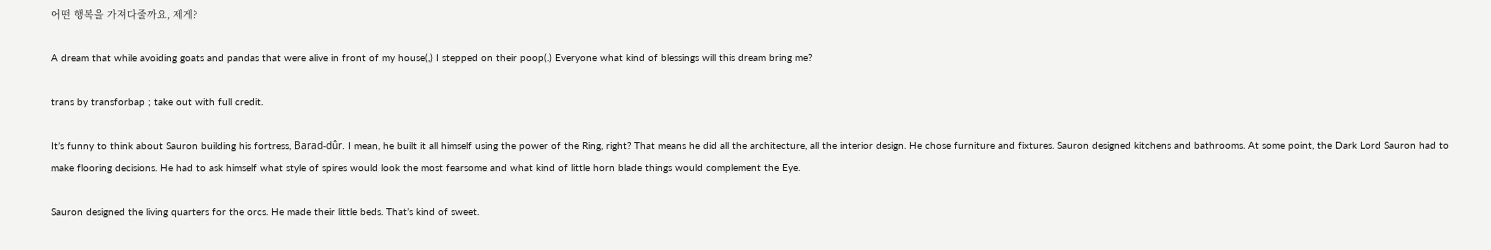어떤 행복을 가져다줄까요, 제게?

A dream that while avoiding goats and pandas that were alive in front of my house(,) I stepped on their poop(.) Everyone what kind of blessings will this dream bring me?

trans by transforbap ; take out with full credit.

It’s funny to think about Sauron building his fortress, Barad-dûr. I mean, he built it all himself using the power of the Ring, right? That means he did all the architecture, all the interior design. He chose furniture and fixtures. Sauron designed kitchens and bathrooms. At some point, the Dark Lord Sauron had to make flooring decisions. He had to ask himself what style of spires would look the most fearsome and what kind of little horn blade things would complement the Eye.

Sauron designed the living quarters for the orcs. He made their little beds. That’s kind of sweet.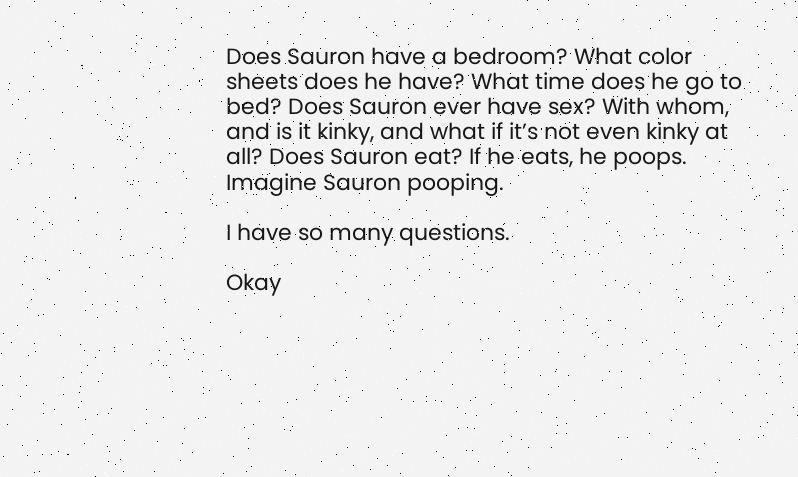Does Sauron have a bedroom? What color sheets does he have? What time does he go to bed? Does Sauron ever have sex? With whom, and is it kinky, and what if it’s not even kinky at all? Does Sauron eat? If he eats, he poops. Imagine Sauron pooping.

I have so many questions.

Okay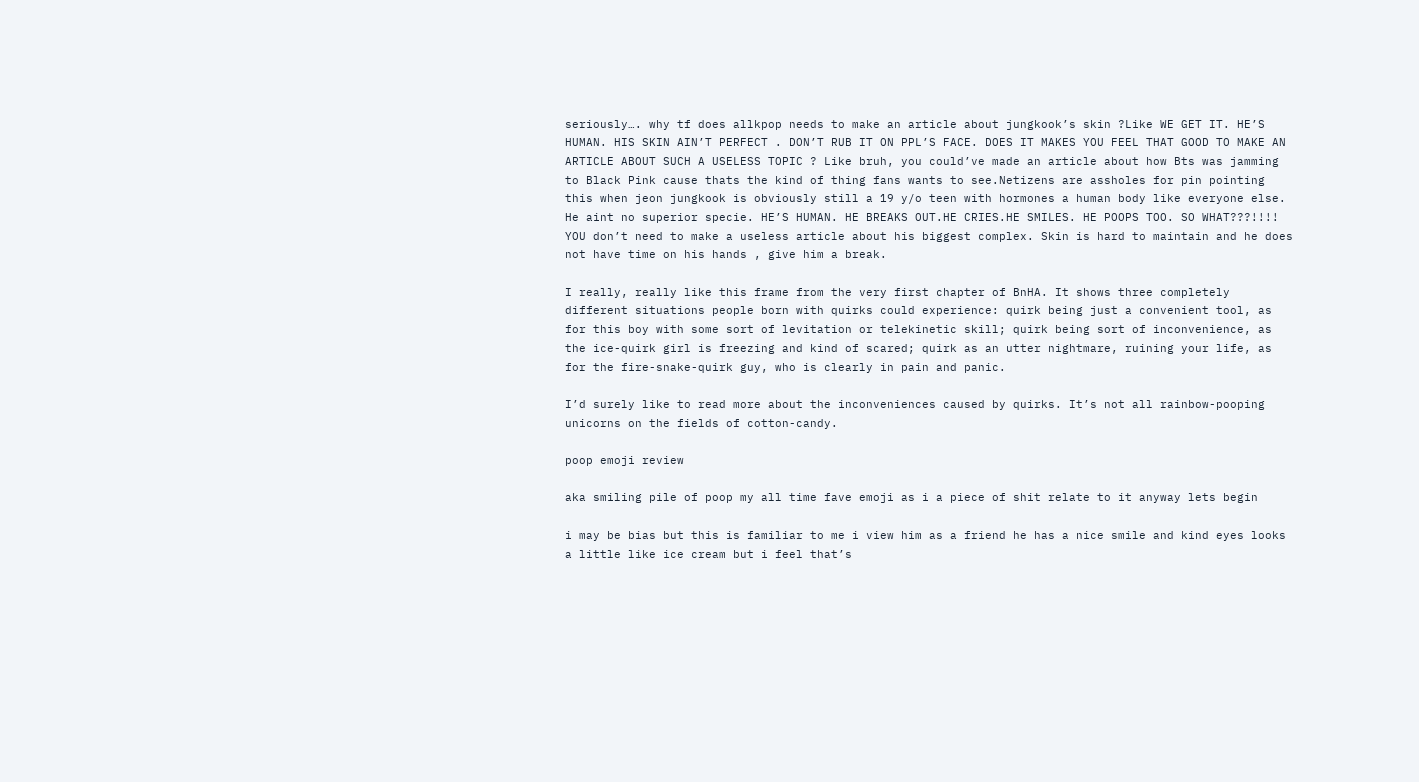seriously…. why tf does allkpop needs to make an article about jungkook’s skin ?Like WE GET IT. HE’S HUMAN. HIS SKIN AIN’T PERFECT . DON’T RUB IT ON PPL’S FACE. DOES IT MAKES YOU FEEL THAT GOOD TO MAKE AN ARTICLE ABOUT SUCH A USELESS TOPIC ? Like bruh, you could’ve made an article about how Bts was jamming to Black Pink cause thats the kind of thing fans wants to see.Netizens are assholes for pin pointing this when jeon jungkook is obviously still a 19 y/o teen with hormones a human body like everyone else. He aint no superior specie. HE’S HUMAN. HE BREAKS OUT.HE CRIES.HE SMILES. HE POOPS TOO. SO WHAT???!!!! YOU don’t need to make a useless article about his biggest complex. Skin is hard to maintain and he does not have time on his hands , give him a break.

I really, really like this frame from the very first chapter of BnHA. It shows three completely different situations people born with quirks could experience: quirk being just a convenient tool, as for this boy with some sort of levitation or telekinetic skill; quirk being sort of inconvenience, as the ice-quirk girl is freezing and kind of scared; quirk as an utter nightmare, ruining your life, as for the fire-snake-quirk guy, who is clearly in pain and panic.

I’d surely like to read more about the inconveniences caused by quirks. It’s not all rainbow-pooping unicorns on the fields of cotton-candy.

poop emoji review

aka smiling pile of poop my all time fave emoji as i a piece of shit relate to it anyway lets begin

i may be bias but this is familiar to me i view him as a friend he has a nice smile and kind eyes looks a little like ice cream but i feel that’s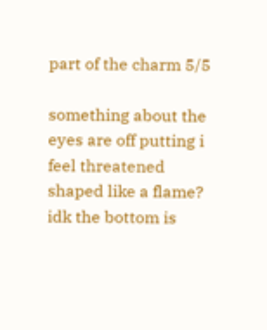part of the charm 5/5

something about the eyes are off putting i feel threatened shaped like a flame? idk the bottom is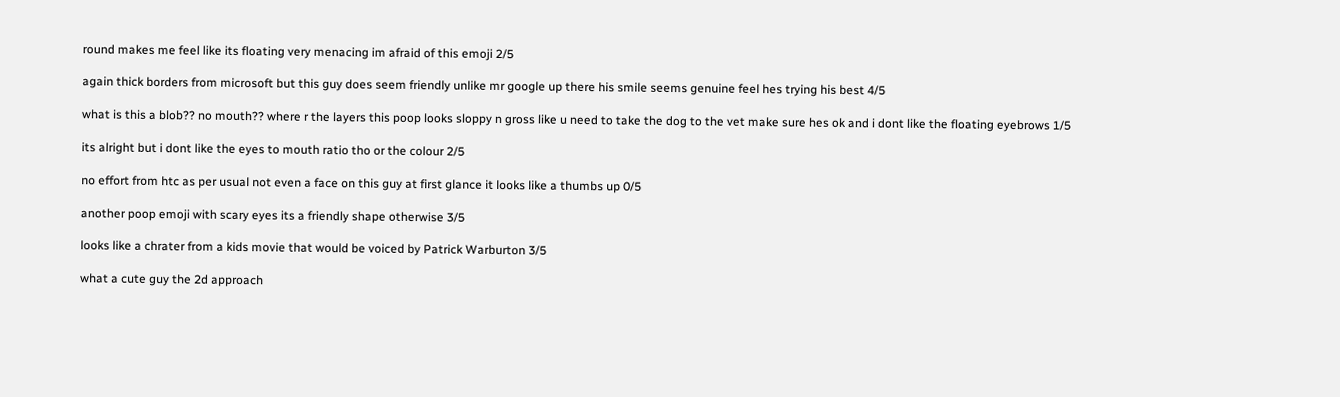round makes me feel like its floating very menacing im afraid of this emoji 2/5

again thick borders from microsoft but this guy does seem friendly unlike mr google up there his smile seems genuine feel hes trying his best 4/5

what is this a blob?? no mouth?? where r the layers this poop looks sloppy n gross like u need to take the dog to the vet make sure hes ok and i dont like the floating eyebrows 1/5

its alright but i dont like the eyes to mouth ratio tho or the colour 2/5

no effort from htc as per usual not even a face on this guy at first glance it looks like a thumbs up 0/5

another poop emoji with scary eyes its a friendly shape otherwise 3/5

looks like a chrater from a kids movie that would be voiced by Patrick Warburton 3/5

what a cute guy the 2d approach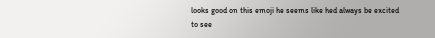looks good on this emoji he seems like hed always be excited to see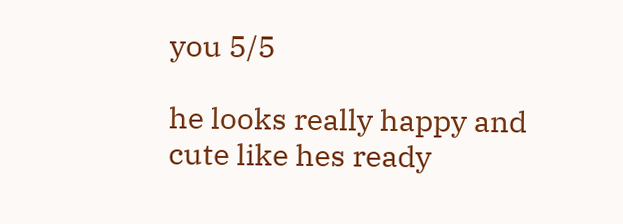you 5/5

he looks really happy and cute like hes ready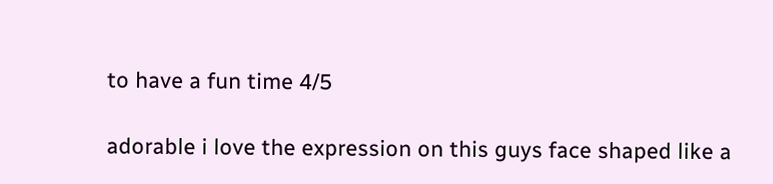to have a fun time 4/5

adorable i love the expression on this guys face shaped like a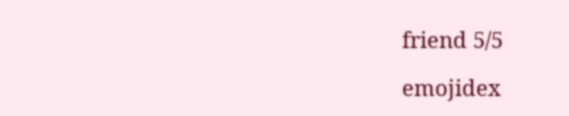friend 5/5

emojidex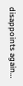disappoints again…